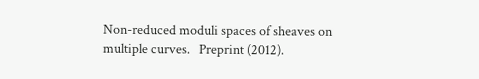Non-reduced moduli spaces of sheaves on multiple curves.   Preprint (2012).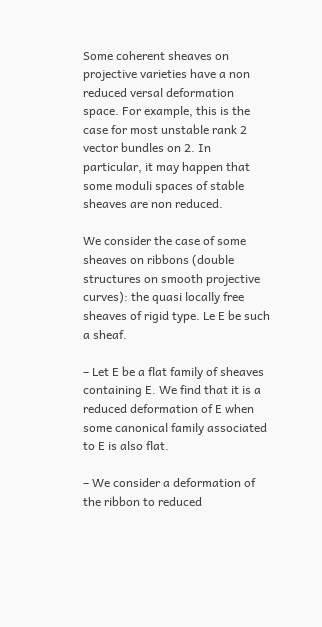Some coherent sheaves on projective varieties have a non reduced versal deformation space. For example, this is the case for most unstable rank 2 vector bundles on 2. In particular, it may happen that some moduli spaces of stable sheaves are non reduced.

We consider the case of some sheaves on ribbons (double structures on smooth projective curves): the quasi locally free sheaves of rigid type. Le E be such a sheaf.

– Let E be a flat family of sheaves containing E. We find that it is a reduced deformation of E when some canonical family associated to E is also flat.

– We consider a deformation of the ribbon to reduced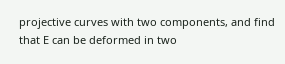projective curves with two components, and find that E can be deformed in two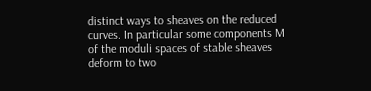distinct ways to sheaves on the reduced curves. In particular some components M of the moduli spaces of stable sheaves deform to two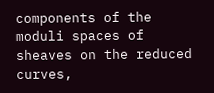components of the moduli spaces of sheaves on the reduced curves,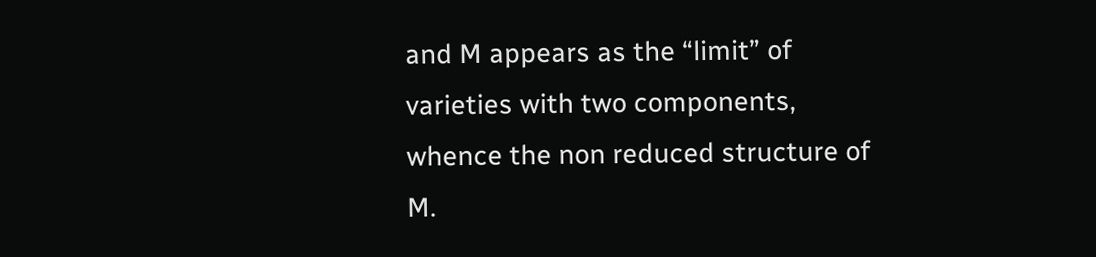and M appears as the “limit” of varieties with two components, whence the non reduced structure of M.